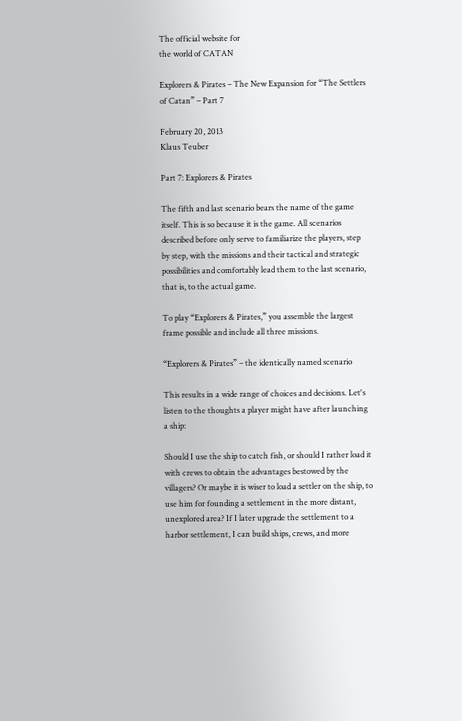The official website for
the world of CATAN

Explorers & Pirates – The New Expansion for “The Settlers of Catan” – Part 7

February 20, 2013
Klaus Teuber

Part 7: Explorers & Pirates

The fifth and last scenario bears the name of the game itself. This is so because it is the game. All scenarios described before only serve to familiarize the players, step by step, with the missions and their tactical and strategic possibilities and comfortably lead them to the last scenario, that is, to the actual game.

To play “Explorers & Pirates,” you assemble the largest frame possible and include all three missions.

“Explorers & Pirates” – the identically named scenario

This results in a wide range of choices and decisions. Let's listen to the thoughts a player might have after launching a ship:

Should I use the ship to catch fish, or should I rather load it with crews to obtain the advantages bestowed by the villagers? Or maybe it is wiser to load a settler on the ship, to use him for founding a settlement in the more distant, unexplored area? If I later upgrade the settlement to a harbor settlement, I can build ships, crews, and more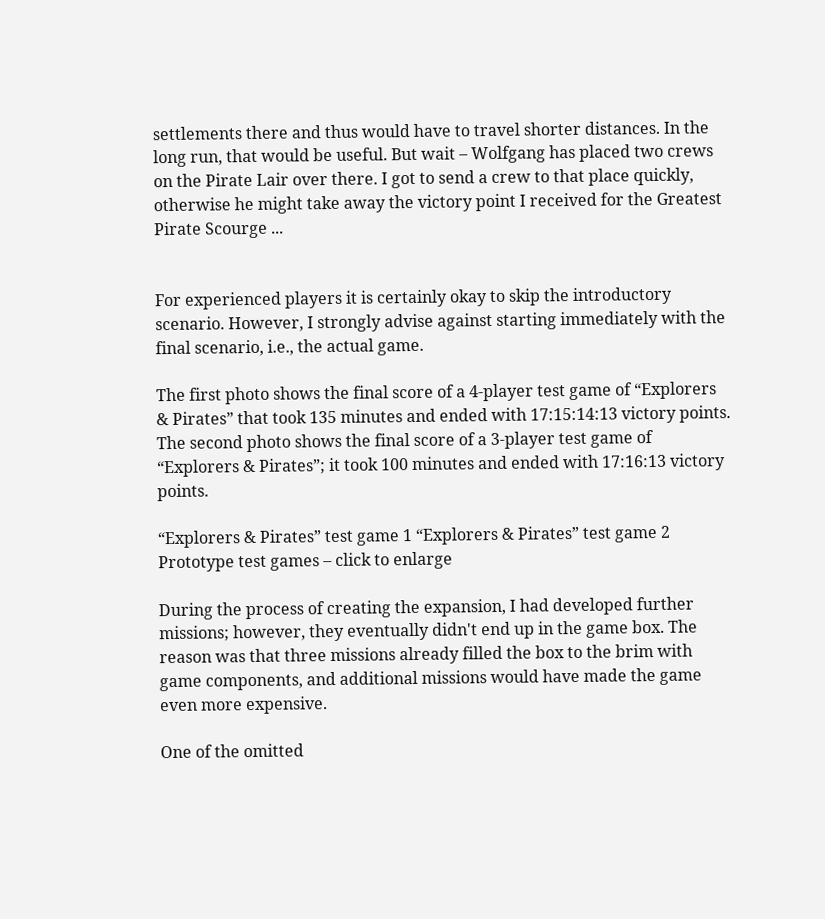settlements there and thus would have to travel shorter distances. In the long run, that would be useful. But wait – Wolfgang has placed two crews on the Pirate Lair over there. I got to send a crew to that place quickly, otherwise he might take away the victory point I received for the Greatest Pirate Scourge ...


For experienced players it is certainly okay to skip the introductory scenario. However, I strongly advise against starting immediately with the final scenario, i.e., the actual game.

The first photo shows the final score of a 4-player test game of “Explorers & Pirates” that took 135 minutes and ended with 17:15:14:13 victory points. The second photo shows the final score of a 3-player test game of “Explorers & Pirates”; it took 100 minutes and ended with 17:16:13 victory points.

“Explorers & Pirates” test game 1 “Explorers & Pirates” test game 2
Prototype test games – click to enlarge

During the process of creating the expansion, I had developed further missions; however, they eventually didn't end up in the game box. The reason was that three missions already filled the box to the brim with game components, and additional missions would have made the game even more expensive.

One of the omitted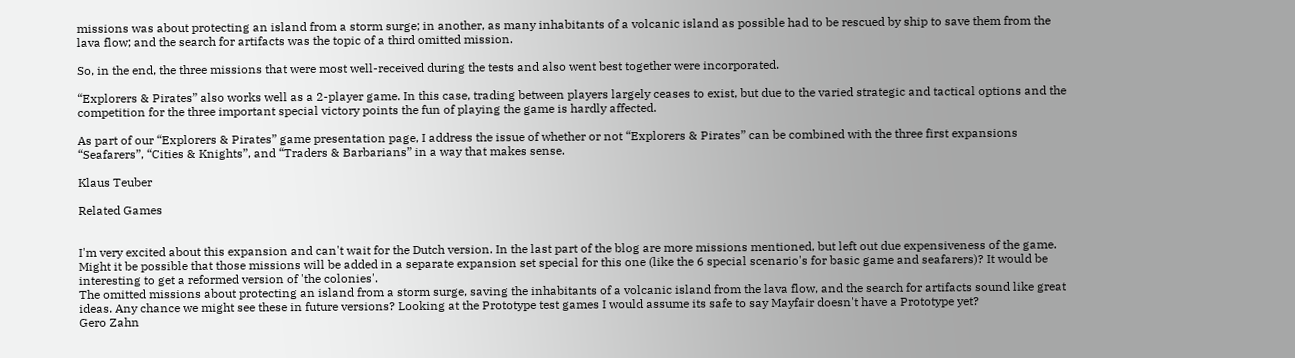missions was about protecting an island from a storm surge; in another, as many inhabitants of a volcanic island as possible had to be rescued by ship to save them from the lava flow; and the search for artifacts was the topic of a third omitted mission.

So, in the end, the three missions that were most well-received during the tests and also went best together were incorporated.

“Explorers & Pirates” also works well as a 2-player game. In this case, trading between players largely ceases to exist, but due to the varied strategic and tactical options and the competition for the three important special victory points the fun of playing the game is hardly affected.

As part of our “Explorers & Pirates” game presentation page, I address the issue of whether or not “Explorers & Pirates” can be combined with the three first expansions “Seafarers”, “Cities & Knights”, and “Traders & Barbarians” in a way that makes sense.

Klaus Teuber

Related Games


I'm very excited about this expansion and can't wait for the Dutch version. In the last part of the blog are more missions mentioned, but left out due expensiveness of the game. Might it be possible that those missions will be added in a separate expansion set special for this one (like the 6 special scenario's for basic game and seafarers)? It would be interesting to get a reformed version of 'the colonies'.
The omitted missions about protecting an island from a storm surge, saving the inhabitants of a volcanic island from the lava flow, and the search for artifacts sound like great ideas. Any chance we might see these in future versions? Looking at the Prototype test games I would assume its safe to say Mayfair doesn't have a Prototype yet?
Gero Zahn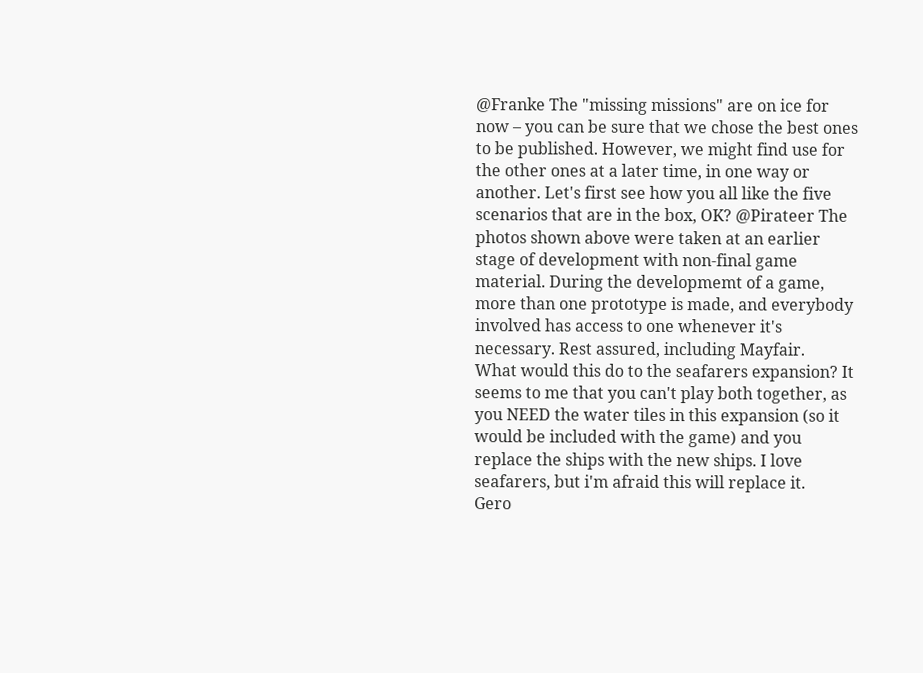@Franke The "missing missions" are on ice for now – you can be sure that we chose the best ones to be published. However, we might find use for the other ones at a later time, in one way or another. Let's first see how you all like the five scenarios that are in the box, OK? @Pirateer The photos shown above were taken at an earlier stage of development with non-final game material. During the developmemt of a game, more than one prototype is made, and everybody involved has access to one whenever it's necessary. Rest assured, including Mayfair.
What would this do to the seafarers expansion? It seems to me that you can't play both together, as you NEED the water tiles in this expansion (so it would be included with the game) and you replace the ships with the new ships. I love seafarers, but i'm afraid this will replace it.
Gero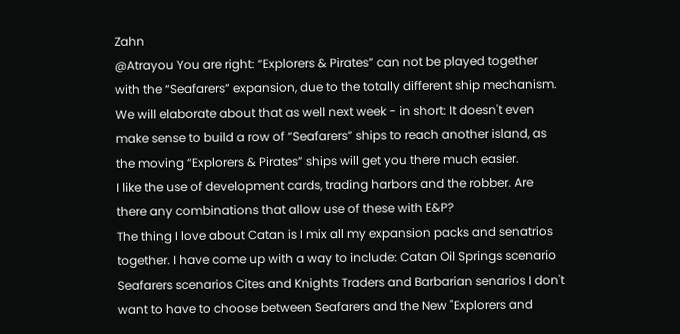Zahn
@Atrayou You are right: “Explorers & Pirates” can not be played together with the “Seafarers” expansion, due to the totally different ship mechanism. We will elaborate about that as well next week - in short: It doesn't even make sense to build a row of “Seafarers” ships to reach another island, as the moving “Explorers & Pirates” ships will get you there much easier.
I like the use of development cards, trading harbors and the robber. Are there any combinations that allow use of these with E&P?
The thing I love about Catan is I mix all my expansion packs and senatrios together. I have come up with a way to include: Catan Oil Springs scenario Seafarers scenarios Cites and Knights Traders and Barbarian senarios I don't want to have to choose between Seafarers and the New "Explorers and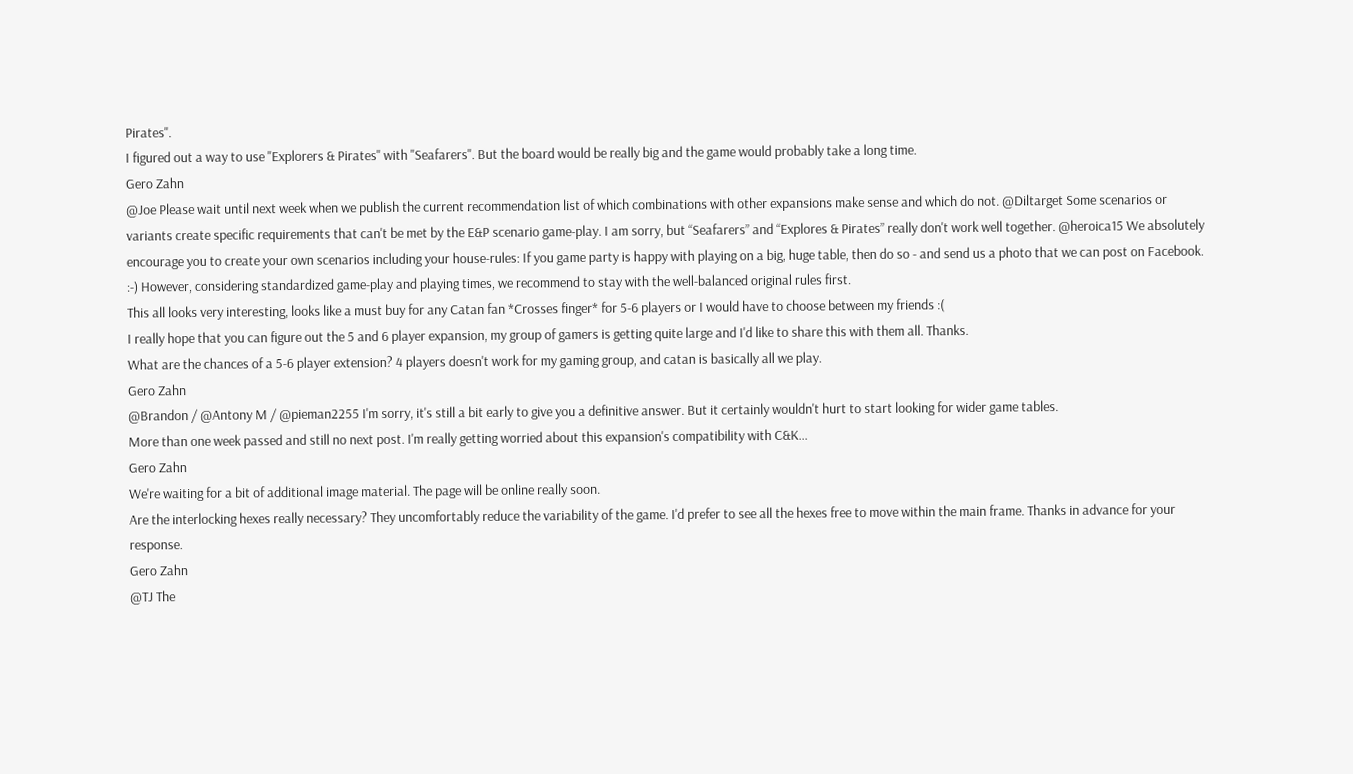Pirates".
I figured out a way to use "Explorers & Pirates" with "Seafarers". But the board would be really big and the game would probably take a long time.
Gero Zahn
@Joe Please wait until next week when we publish the current recommendation list of which combinations with other expansions make sense and which do not. @Diltarget Some scenarios or variants create specific requirements that can't be met by the E&P scenario game-play. I am sorry, but “Seafarers” and “Explores & Pirates” really don't work well together. @heroica15 We absolutely encourage you to create your own scenarios including your house-rules: If you game party is happy with playing on a big, huge table, then do so - and send us a photo that we can post on Facebook. :-) However, considering standardized game-play and playing times, we recommend to stay with the well-balanced original rules first.
This all looks very interesting, looks like a must buy for any Catan fan *Crosses finger* for 5-6 players or I would have to choose between my friends :(
I really hope that you can figure out the 5 and 6 player expansion, my group of gamers is getting quite large and I'd like to share this with them all. Thanks.
What are the chances of a 5-6 player extension? 4 players doesn't work for my gaming group, and catan is basically all we play.
Gero Zahn
@Brandon / @Antony M / @pieman2255 I'm sorry, it's still a bit early to give you a definitive answer. But it certainly wouldn't hurt to start looking for wider game tables.
More than one week passed and still no next post. I'm really getting worried about this expansion's compatibility with C&K...
Gero Zahn
We're waiting for a bit of additional image material. The page will be online really soon.
Are the interlocking hexes really necessary? They uncomfortably reduce the variability of the game. I'd prefer to see all the hexes free to move within the main frame. Thanks in advance for your response.
Gero Zahn
@TJ The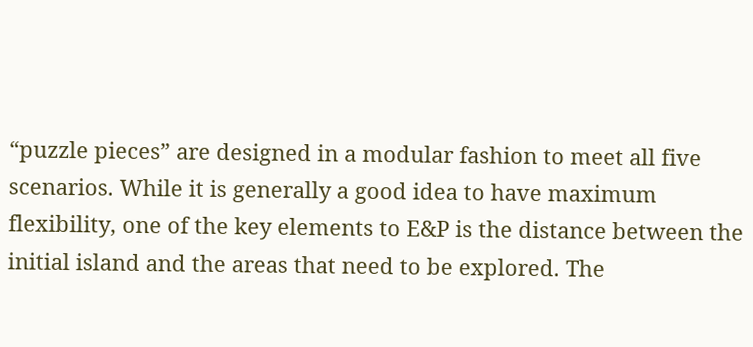“puzzle pieces” are designed in a modular fashion to meet all five scenarios. While it is generally a good idea to have maximum flexibility, one of the key elements to E&P is the distance between the initial island and the areas that need to be explored. The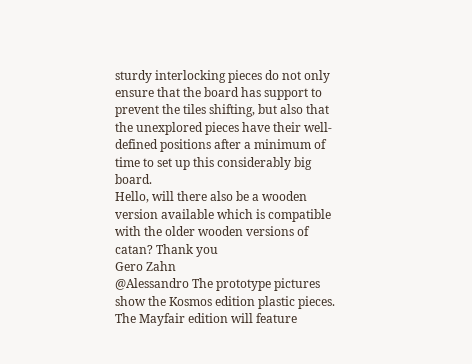sturdy interlocking pieces do not only ensure that the board has support to prevent the tiles shifting, but also that the unexplored pieces have their well-defined positions after a minimum of time to set up this considerably big board.
Hello, will there also be a wooden version available which is compatible with the older wooden versions of catan? Thank you
Gero Zahn
@Alessandro The prototype pictures show the Kosmos edition plastic pieces. The Mayfair edition will feature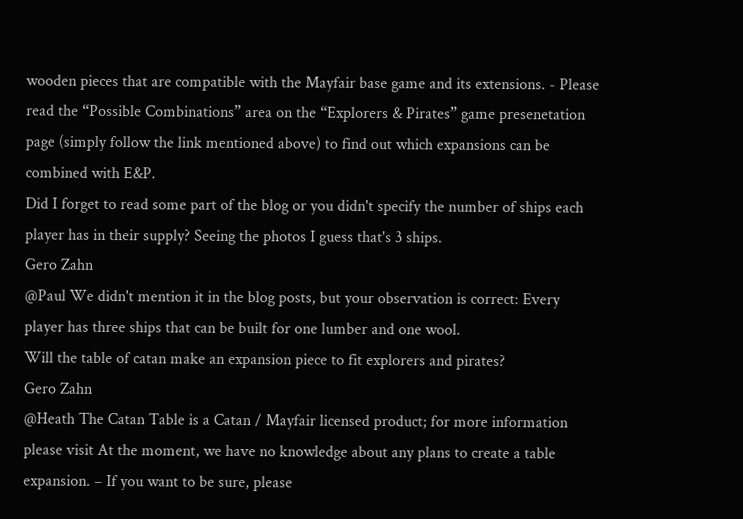wooden pieces that are compatible with the Mayfair base game and its extensions. - Please read the “Possible Combinations” area on the “Explorers & Pirates” game presenetation page (simply follow the link mentioned above) to find out which expansions can be combined with E&P.
Did I forget to read some part of the blog or you didn't specify the number of ships each player has in their supply? Seeing the photos I guess that's 3 ships.
Gero Zahn
@Paul We didn't mention it in the blog posts, but your observation is correct: Every player has three ships that can be built for one lumber and one wool.
Will the table of catan make an expansion piece to fit explorers and pirates?
Gero Zahn
@Heath The Catan Table is a Catan / Mayfair licensed product; for more information please visit At the moment, we have no knowledge about any plans to create a table expansion. – If you want to be sure, please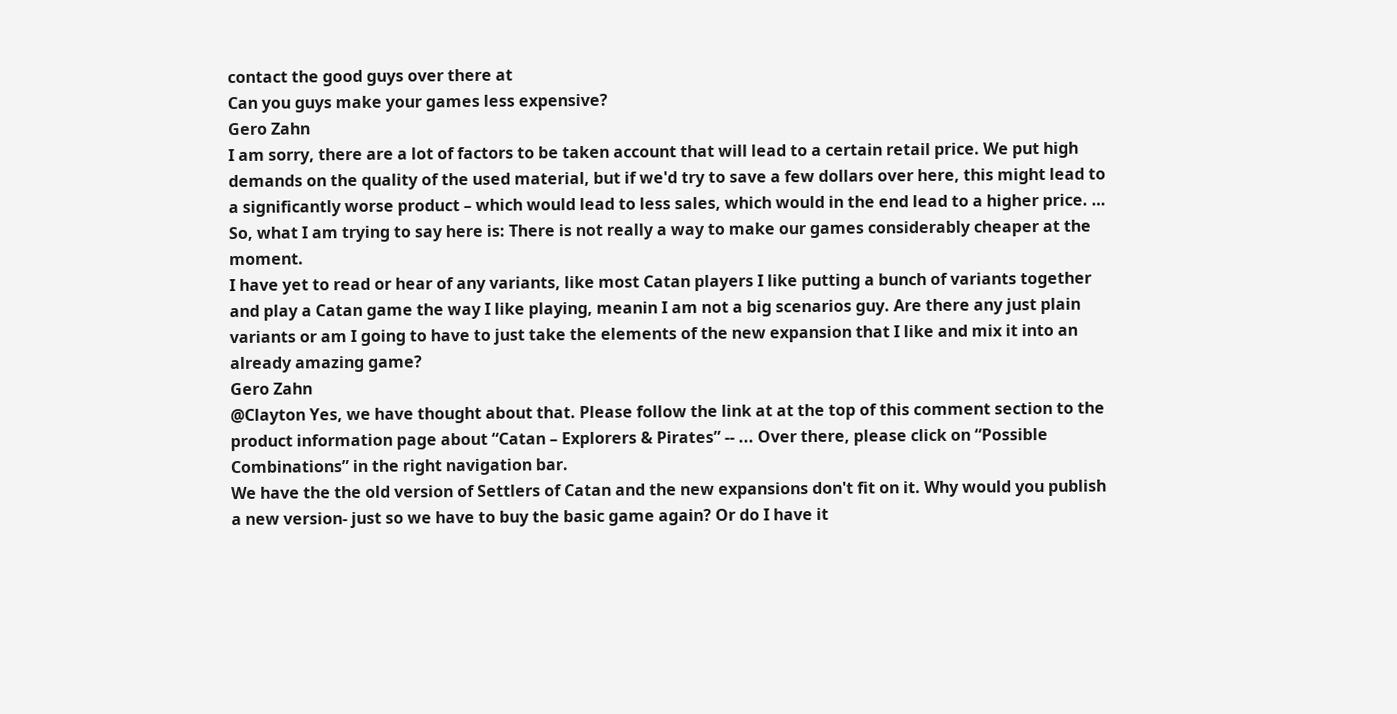contact the good guys over there at
Can you guys make your games less expensive?
Gero Zahn
I am sorry, there are a lot of factors to be taken account that will lead to a certain retail price. We put high demands on the quality of the used material, but if we'd try to save a few dollars over here, this might lead to a significantly worse product – which would lead to less sales, which would in the end lead to a higher price. … So, what I am trying to say here is: There is not really a way to make our games considerably cheaper at the moment.
I have yet to read or hear of any variants, like most Catan players I like putting a bunch of variants together and play a Catan game the way I like playing, meanin I am not a big scenarios guy. Are there any just plain variants or am I going to have to just take the elements of the new expansion that I like and mix it into an already amazing game?
Gero Zahn
@Clayton Yes, we have thought about that. Please follow the link at at the top of this comment section to the product information page about “Catan – Explorers & Pirates” -- ... Over there, please click on “Possible Combinations” in the right navigation bar.
We have the the old version of Settlers of Catan and the new expansions don't fit on it. Why would you publish a new version- just so we have to buy the basic game again? Or do I have it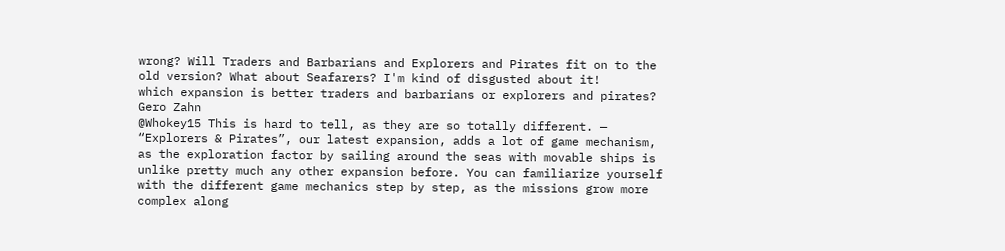wrong? Will Traders and Barbarians and Explorers and Pirates fit on to the old version? What about Seafarers? I'm kind of disgusted about it!
which expansion is better traders and barbarians or explorers and pirates?
Gero Zahn
@Whokey15 This is hard to tell, as they are so totally different. — “Explorers & Pirates”, our latest expansion, adds a lot of game mechanism, as the exploration factor by sailing around the seas with movable ships is unlike pretty much any other expansion before. You can familiarize yourself with the different game mechanics step by step, as the missions grow more complex along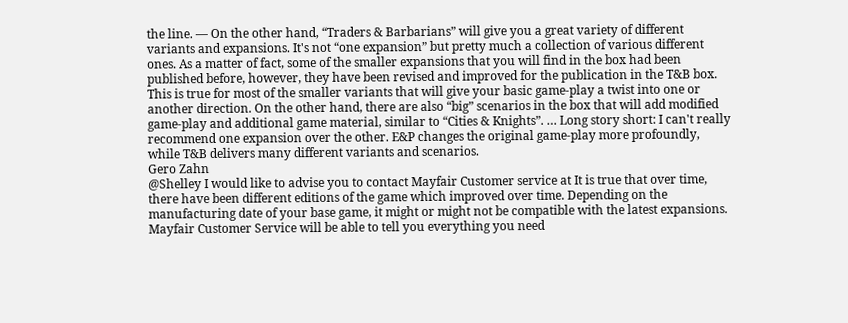the line. — On the other hand, “Traders & Barbarians” will give you a great variety of different variants and expansions. It's not “one expansion” but pretty much a collection of various different ones. As a matter of fact, some of the smaller expansions that you will find in the box had been published before, however, they have been revised and improved for the publication in the T&B box. This is true for most of the smaller variants that will give your basic game-play a twist into one or another direction. On the other hand, there are also “big” scenarios in the box that will add modified game-play and additional game material, similar to “Cities & Knights”. … Long story short: I can't really recommend one expansion over the other. E&P changes the original game-play more profoundly, while T&B delivers many different variants and scenarios.
Gero Zahn
@Shelley I would like to advise you to contact Mayfair Customer service at It is true that over time, there have been different editions of the game which improved over time. Depending on the manufacturing date of your base game, it might or might not be compatible with the latest expansions. Mayfair Customer Service will be able to tell you everything you need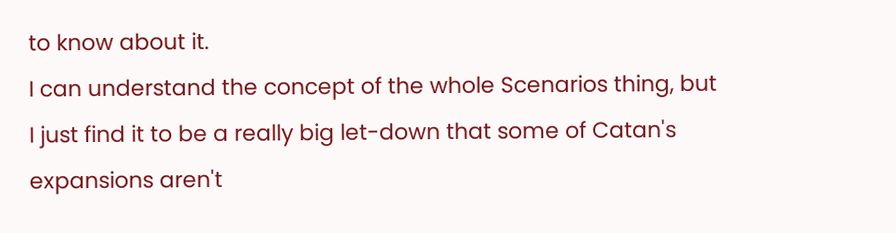to know about it.
I can understand the concept of the whole Scenarios thing, but I just find it to be a really big let-down that some of Catan's expansions aren't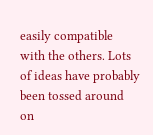easily compatible with the others. Lots of ideas have probably been tossed around on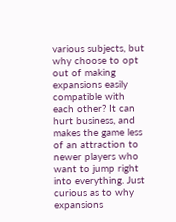various subjects, but why choose to opt out of making expansions easily compatible with each other? It can hurt business, and makes the game less of an attraction to newer players who want to jump right into everything. Just curious as to why expansions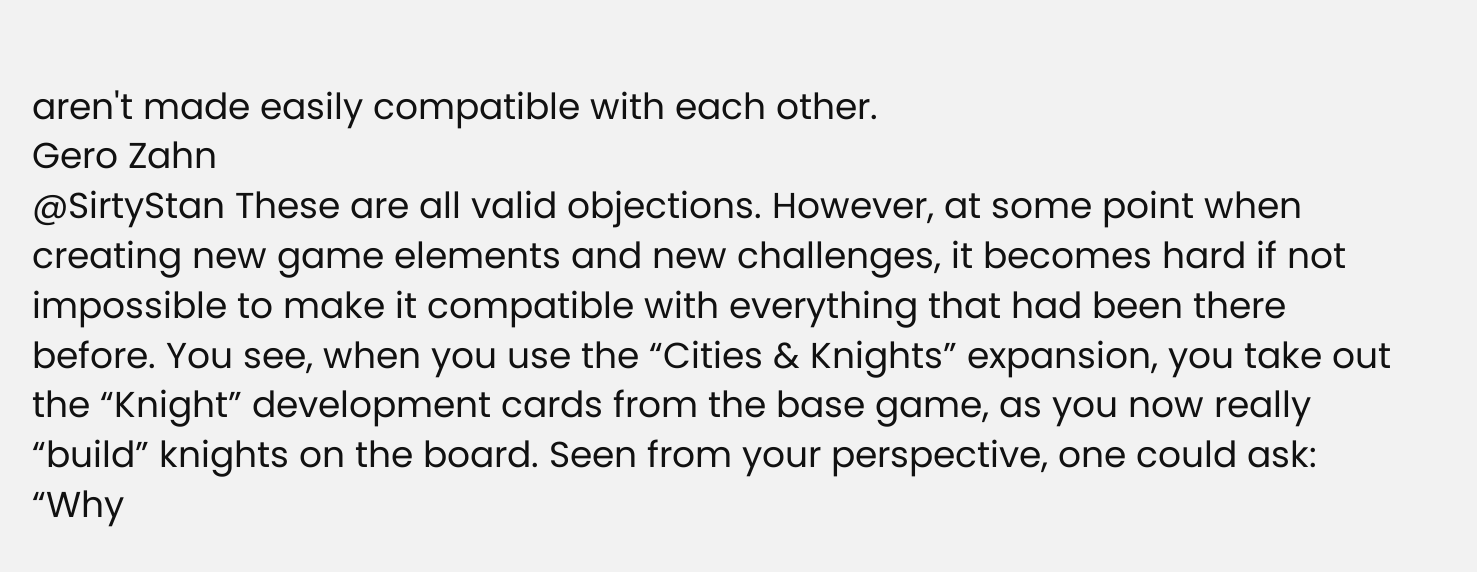aren't made easily compatible with each other.
Gero Zahn
@SirtyStan These are all valid objections. However, at some point when creating new game elements and new challenges, it becomes hard if not impossible to make it compatible with everything that had been there before. You see, when you use the “Cities & Knights” expansion, you take out the “Knight” development cards from the base game, as you now really “build” knights on the board. Seen from your perspective, one could ask: “Why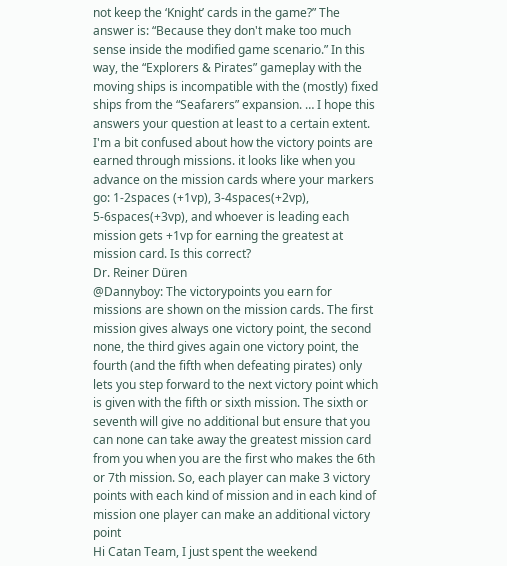not keep the ‘Knight’ cards in the game?” The answer is: “Because they don't make too much sense inside the modified game scenario.” In this way, the “Explorers & Pirates” gameplay with the moving ships is incompatible with the (mostly) fixed ships from the “Seafarers” expansion. … I hope this answers your question at least to a certain extent.
I'm a bit confused about how the victory points are earned through missions. it looks like when you advance on the mission cards where your markers go: 1-2spaces (+1vp), 3-4spaces(+2vp), 5-6spaces(+3vp), and whoever is leading each mission gets +1vp for earning the greatest at mission card. Is this correct?
Dr. Reiner Düren
@Dannyboy: The victorypoints you earn for missions are shown on the mission cards. The first mission gives always one victory point, the second none, the third gives again one victory point, the fourth (and the fifth when defeating pirates) only lets you step forward to the next victory point which is given with the fifth or sixth mission. The sixth or seventh will give no additional but ensure that you can none can take away the greatest mission card from you when you are the first who makes the 6th or 7th mission. So, each player can make 3 victory points with each kind of mission and in each kind of mission one player can make an additional victory point
Hi Catan Team, I just spent the weekend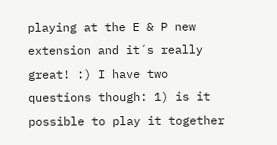playing at the E & P new extension and it´s really great! :) I have two questions though: 1) is it possible to play it together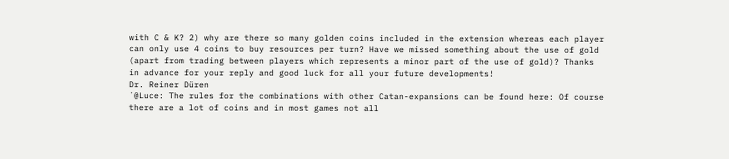with C & K? 2) why are there so many golden coins included in the extension whereas each player can only use 4 coins to buy resources per turn? Have we missed something about the use of gold (apart from trading between players which represents a minor part of the use of gold)? Thanks in advance for your reply and good luck for all your future developments!
Dr. Reiner Düren
´@Luce: The rules for the combinations with other Catan-expansions can be found here: Of course there are a lot of coins and in most games not all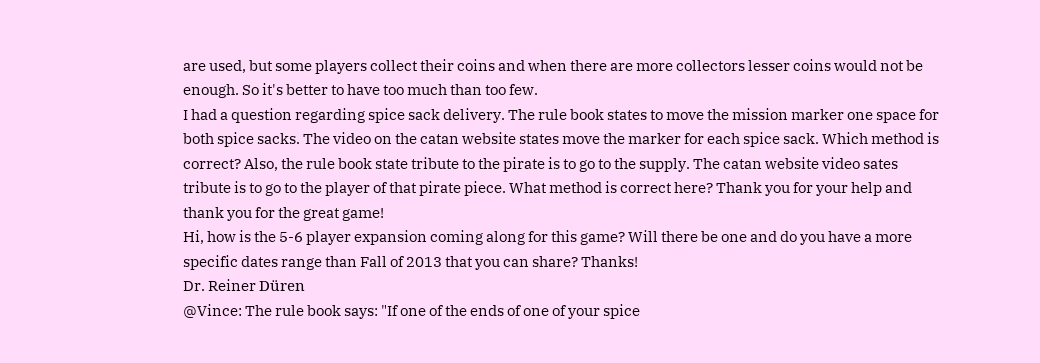are used, but some players collect their coins and when there are more collectors lesser coins would not be enough. So it's better to have too much than too few.
I had a question regarding spice sack delivery. The rule book states to move the mission marker one space for both spice sacks. The video on the catan website states move the marker for each spice sack. Which method is correct? Also, the rule book state tribute to the pirate is to go to the supply. The catan website video sates tribute is to go to the player of that pirate piece. What method is correct here? Thank you for your help and thank you for the great game!
Hi, how is the 5-6 player expansion coming along for this game? Will there be one and do you have a more specific dates range than Fall of 2013 that you can share? Thanks!
Dr. Reiner Düren
@Vince: The rule book says: "If one of the ends of one of your spice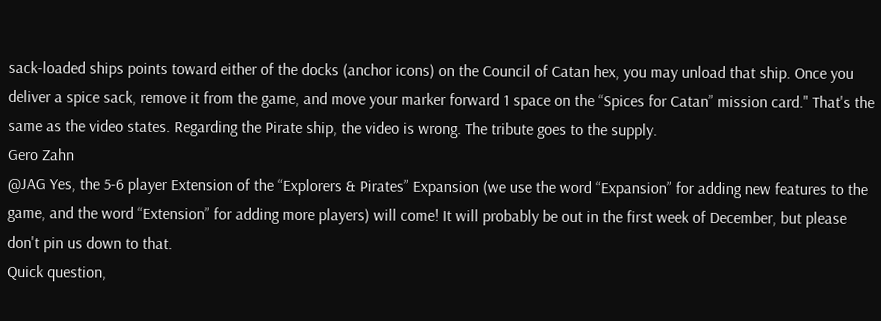sack-loaded ships points toward either of the docks (anchor icons) on the Council of Catan hex, you may unload that ship. Once you deliver a spice sack, remove it from the game, and move your marker forward 1 space on the “Spices for Catan” mission card." That's the same as the video states. Regarding the Pirate ship, the video is wrong. The tribute goes to the supply.
Gero Zahn
@JAG Yes, the 5-6 player Extension of the “Explorers & Pirates” Expansion (we use the word “Expansion” for adding new features to the game, and the word “Extension” for adding more players) will come! It will probably be out in the first week of December, but please don't pin us down to that.
Quick question,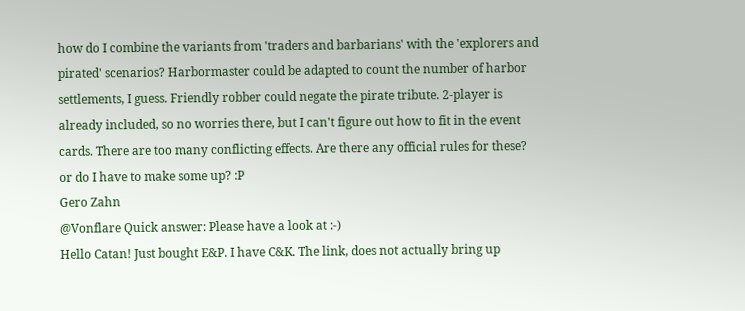how do I combine the variants from 'traders and barbarians' with the 'explorers and pirated' scenarios? Harbormaster could be adapted to count the number of harbor settlements, I guess. Friendly robber could negate the pirate tribute. 2-player is already included, so no worries there, but I can't figure out how to fit in the event cards. There are too many conflicting effects. Are there any official rules for these? or do I have to make some up? :P
Gero Zahn
@Vonflare Quick answer: Please have a look at :-)
Hello Catan! Just bought E&P. I have C&K. The link, does not actually bring up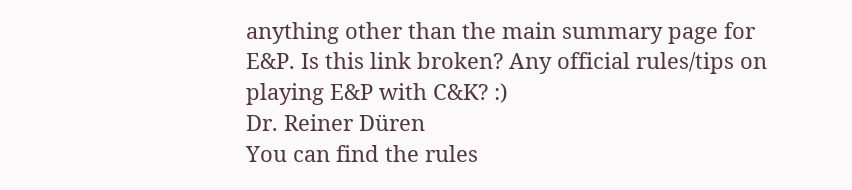anything other than the main summary page for E&P. Is this link broken? Any official rules/tips on playing E&P with C&K? :)
Dr. Reiner Düren
You can find the rules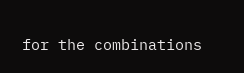for the combinations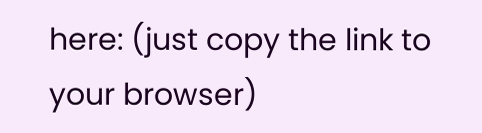here: (just copy the link to your browser)